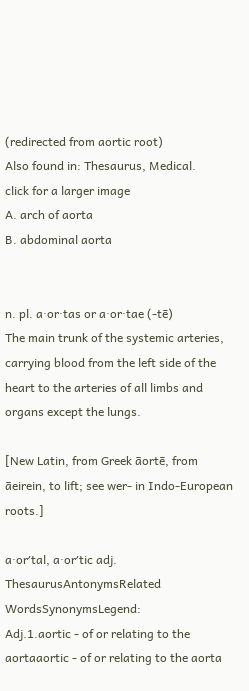(redirected from aortic root)
Also found in: Thesaurus, Medical.
click for a larger image
A. arch of aorta
B. abdominal aorta


n. pl. a·or·tas or a·or·tae (-tē)
The main trunk of the systemic arteries, carrying blood from the left side of the heart to the arteries of all limbs and organs except the lungs.

[New Latin, from Greek āortē, from āeirein, to lift; see wer- in Indo-European roots.]

a·or′tal, a·or′tic adj.
ThesaurusAntonymsRelated WordsSynonymsLegend:
Adj.1.aortic - of or relating to the aortaaortic - of or relating to the aorta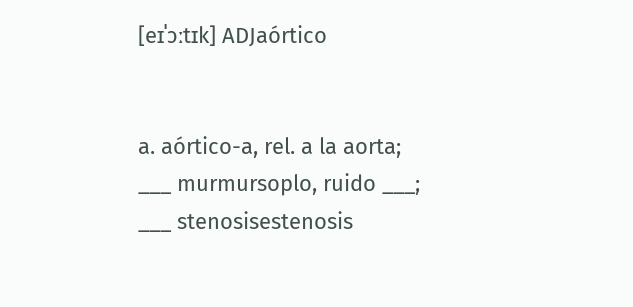[eɪˈɔːtɪk] ADJaórtico


a. aórtico-a, rel. a la aorta;
___ murmursoplo, ruido ___;
___ stenosisestenosis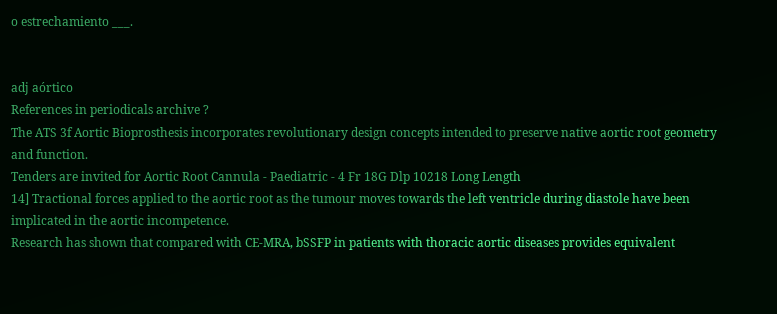o estrechamiento ___.


adj aórtico
References in periodicals archive ?
The ATS 3f Aortic Bioprosthesis incorporates revolutionary design concepts intended to preserve native aortic root geometry and function.
Tenders are invited for Aortic Root Cannula - Paediatric - 4 Fr 18G Dlp 10218 Long Length
14] Tractional forces applied to the aortic root as the tumour moves towards the left ventricle during diastole have been implicated in the aortic incompetence.
Research has shown that compared with CE-MRA, bSSFP in patients with thoracic aortic diseases provides equivalent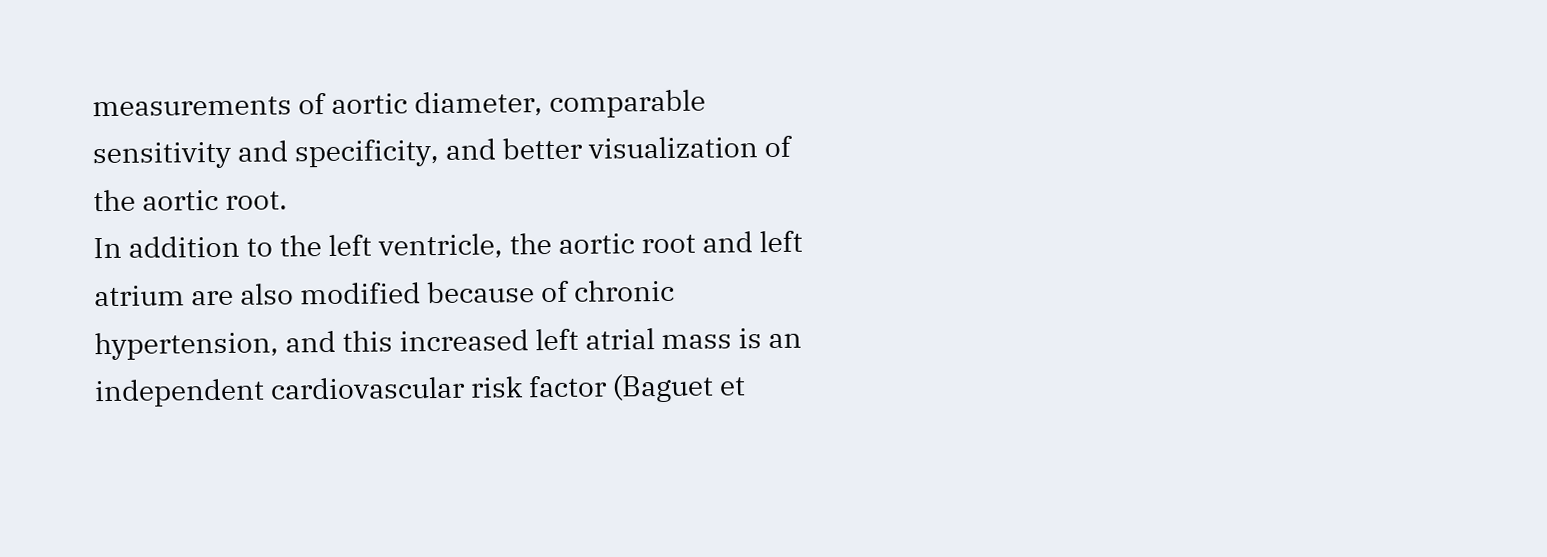measurements of aortic diameter, comparable sensitivity and specificity, and better visualization of the aortic root.
In addition to the left ventricle, the aortic root and left atrium are also modified because of chronic hypertension, and this increased left atrial mass is an independent cardiovascular risk factor (Baguet et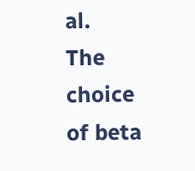al.
The choice of beta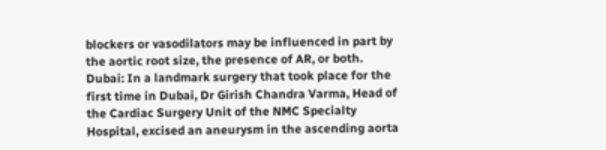blockers or vasodilators may be influenced in part by the aortic root size, the presence of AR, or both.
Dubai: In a landmark surgery that took place for the first time in Dubai, Dr Girish Chandra Varma, Head of the Cardiac Surgery Unit of the NMC Specialty Hospital, excised an aneurysm in the ascending aorta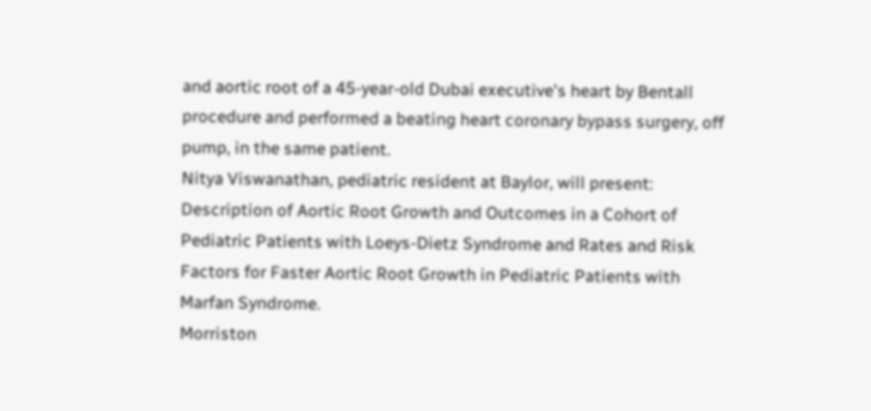and aortic root of a 45-year-old Dubai executive's heart by Bentall procedure and performed a beating heart coronary bypass surgery, off pump, in the same patient.
Nitya Viswanathan, pediatric resident at Baylor, will present: Description of Aortic Root Growth and Outcomes in a Cohort of Pediatric Patients with Loeys-Dietz Syndrome and Rates and Risk Factors for Faster Aortic Root Growth in Pediatric Patients with Marfan Syndrome.
Morriston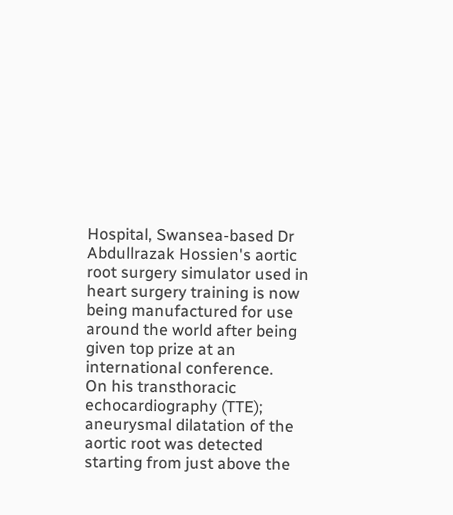Hospital, Swansea-based Dr Abdullrazak Hossien's aortic root surgery simulator used in heart surgery training is now being manufactured for use around the world after being given top prize at an international conference.
On his transthoracic echocardiography (TTE); aneurysmal dilatation of the aortic root was detected starting from just above the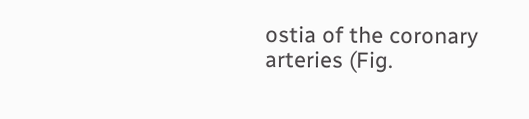ostia of the coronary arteries (Fig.